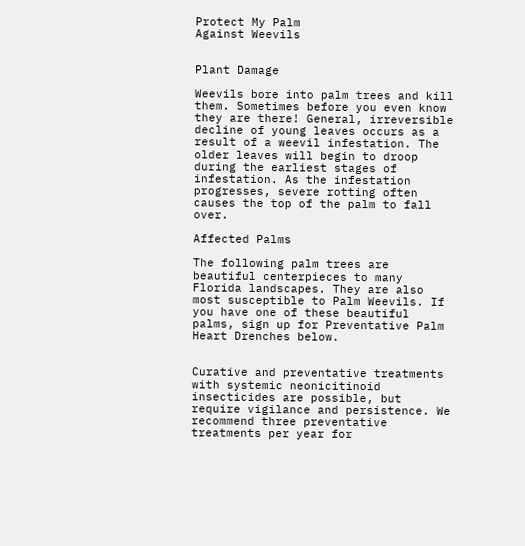Protect My Palm
Against Weevils


Plant Damage

Weevils bore into palm trees and kill them. Sometimes before you even know they are there! General, irreversible decline of young leaves occurs as a result of a weevil infestation. The older leaves will begin to droop during the earliest stages of infestation. As the infestation progresses, severe rotting often causes the top of the palm to fall over.

Affected Palms

The following palm trees are beautiful centerpieces to many Florida landscapes. They are also most susceptible to Palm Weevils. If you have one of these beautiful palms, sign up for Preventative Palm Heart Drenches below.


Curative and preventative treatments with systemic neonicitinoid insecticides are possible, but require vigilance and persistence. We recommend three preventative treatments per year for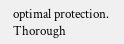optimal protection. Thorough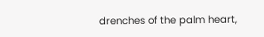drenches of the palm heart,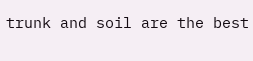trunk and soil are the best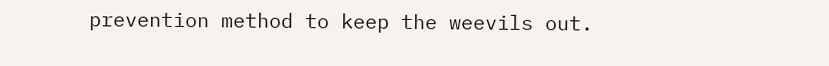prevention method to keep the weevils out.